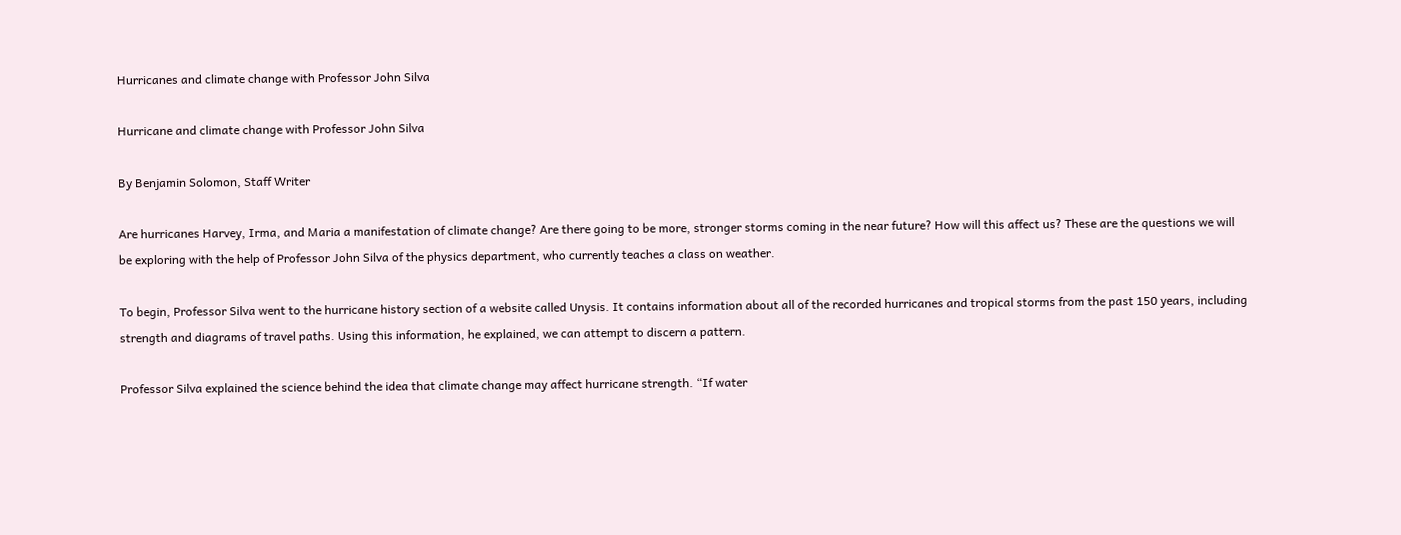Hurricanes and climate change with Professor John Silva

Hurricane and climate change with Professor John Silva

By Benjamin Solomon, Staff Writer

Are hurricanes Harvey, Irma, and Maria a manifestation of climate change? Are there going to be more, stronger storms coming in the near future? How will this affect us? These are the questions we will be exploring with the help of Professor John Silva of the physics department, who currently teaches a class on weather.

To begin, Professor Silva went to the hurricane history section of a website called Unysis. It contains information about all of the recorded hurricanes and tropical storms from the past 150 years, including strength and diagrams of travel paths. Using this information, he explained, we can attempt to discern a pattern.

Professor Silva explained the science behind the idea that climate change may affect hurricane strength. “If water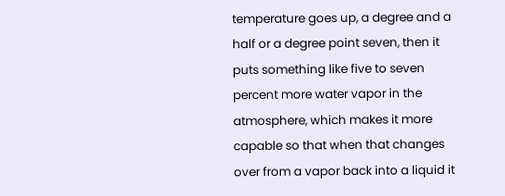temperature goes up, a degree and a half or a degree point seven, then it puts something like five to seven percent more water vapor in the atmosphere, which makes it more capable so that when that changes over from a vapor back into a liquid it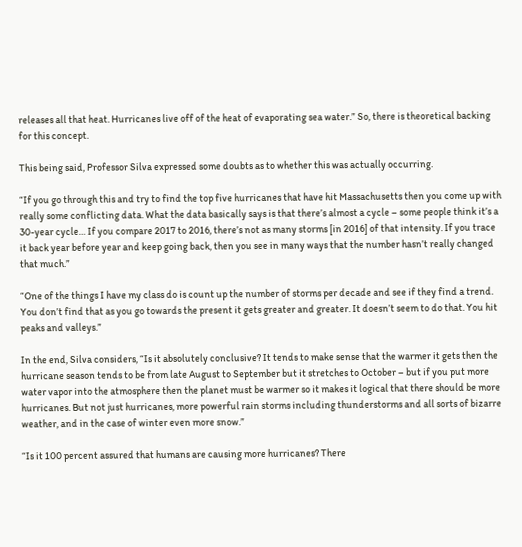releases all that heat. Hurricanes live off of the heat of evaporating sea water.” So, there is theoretical backing for this concept.

This being said, Professor Silva expressed some doubts as to whether this was actually occurring.

“If you go through this and try to find the top five hurricanes that have hit Massachusetts then you come up with really some conflicting data. What the data basically says is that there’s almost a cycle – some people think it’s a 30-year cycle… If you compare 2017 to 2016, there’s not as many storms [in 2016] of that intensity. If you trace it back year before year and keep going back, then you see in many ways that the number hasn’t really changed that much.”

“One of the things I have my class do is count up the number of storms per decade and see if they find a trend. You don’t find that as you go towards the present it gets greater and greater. It doesn’t seem to do that. You hit peaks and valleys.”

In the end, Silva considers, “Is it absolutely conclusive? It tends to make sense that the warmer it gets then the hurricane season tends to be from late August to September but it stretches to October – but if you put more water vapor into the atmosphere then the planet must be warmer so it makes it logical that there should be more hurricanes. But not just hurricanes, more powerful rain storms including thunderstorms and all sorts of bizarre weather, and in the case of winter even more snow.”

“Is it 100 percent assured that humans are causing more hurricanes? There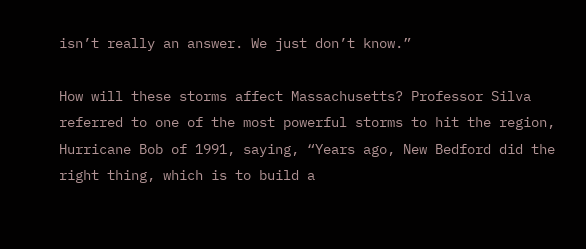isn’t really an answer. We just don’t know.”

How will these storms affect Massachusetts? Professor Silva referred to one of the most powerful storms to hit the region, Hurricane Bob of 1991, saying, “Years ago, New Bedford did the right thing, which is to build a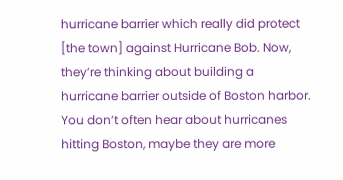hurricane barrier which really did protect [the town] against Hurricane Bob. Now, they’re thinking about building a hurricane barrier outside of Boston harbor. You don’t often hear about hurricanes hitting Boston, maybe they are more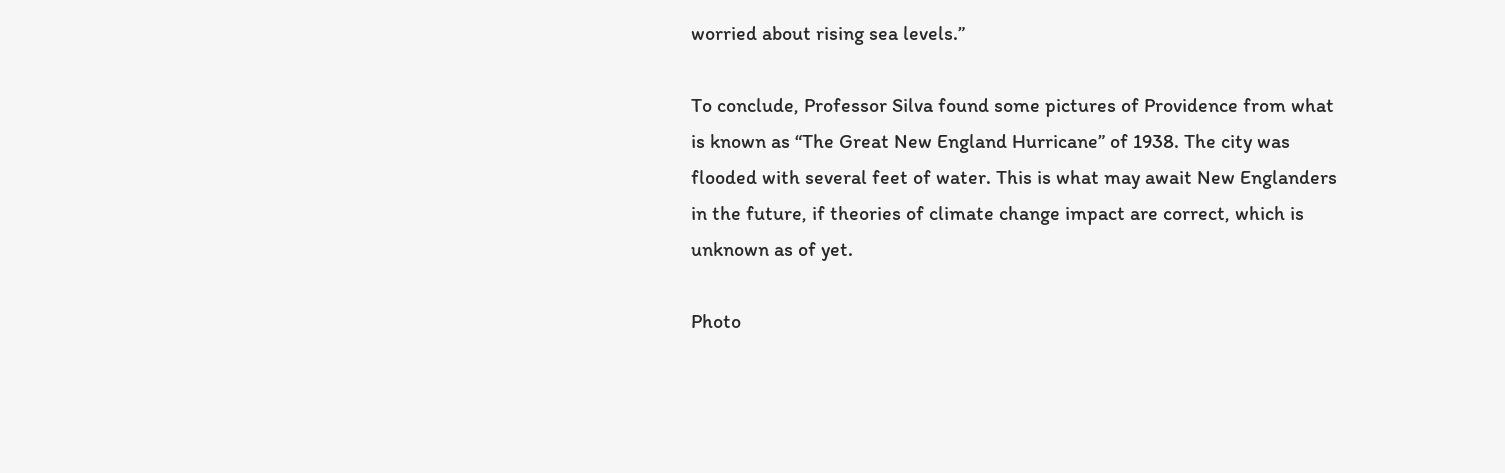worried about rising sea levels.”

To conclude, Professor Silva found some pictures of Providence from what is known as “The Great New England Hurricane” of 1938. The city was flooded with several feet of water. This is what may await New Englanders in the future, if theories of climate change impact are correct, which is unknown as of yet.

Photo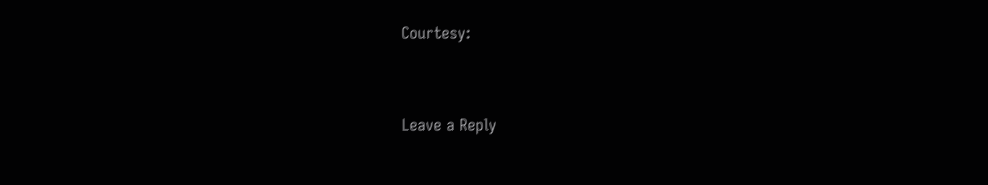Courtesy:


Leave a Reply